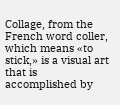Collage, from the French word coller, which means «to stick,» is a visual art that is accomplished by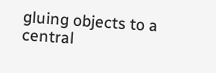gluing objects to a central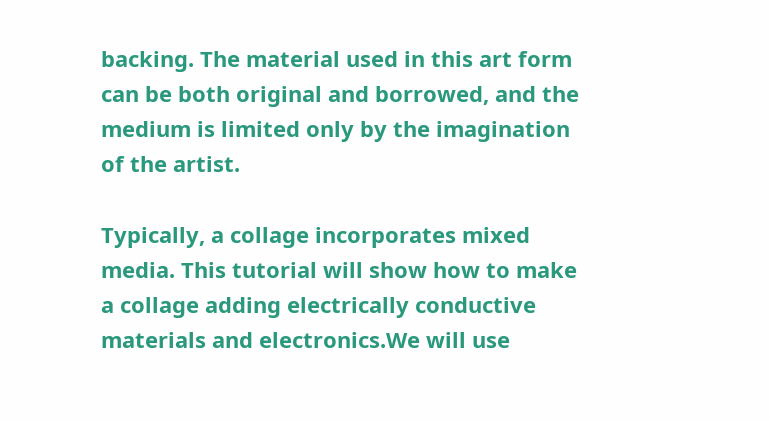backing. The material used in this art form can be both original and borrowed, and the medium is limited only by the imagination of the artist.

Typically, a collage incorporates mixed media. This tutorial will show how to make a collage adding electrically conductive materials and electronics.We will use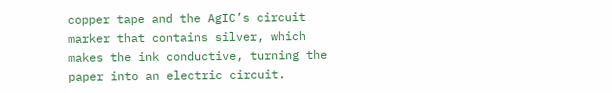copper tape and the AgIC’s circuit marker that contains silver, which makes the ink conductive, turning the paper into an electric circuit.